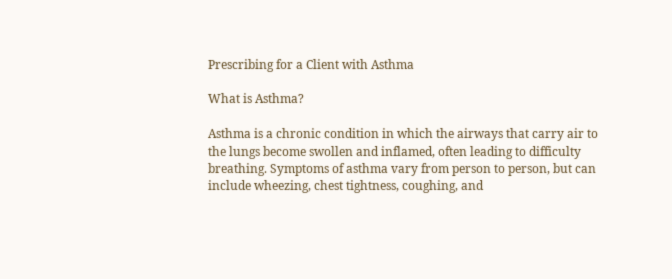Prescribing for a Client with Asthma

What is Asthma?

Asthma is a chronic condition in which the airways that carry air to the lungs become swollen and inflamed, often leading to difficulty breathing. Symptoms of asthma vary from person to person, but can include wheezing, chest tightness, coughing, and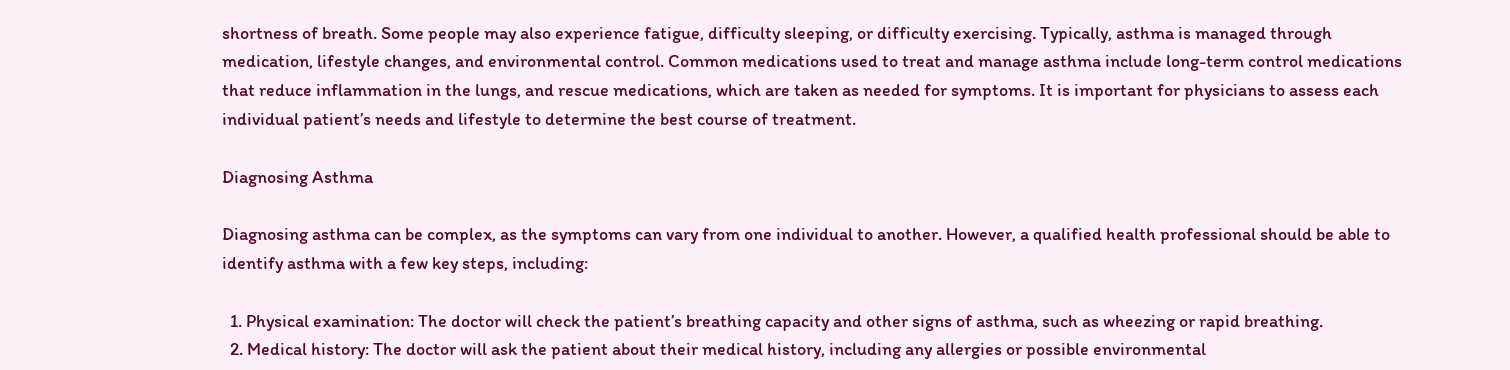shortness of breath. Some people may also experience fatigue, difficulty sleeping, or difficulty exercising. Typically, asthma is managed through medication, lifestyle changes, and environmental control. Common medications used to treat and manage asthma include long-term control medications that reduce inflammation in the lungs, and rescue medications, which are taken as needed for symptoms. It is important for physicians to assess each individual patient’s needs and lifestyle to determine the best course of treatment.

Diagnosing Asthma

Diagnosing asthma can be complex, as the symptoms can vary from one individual to another. However, a qualified health professional should be able to identify asthma with a few key steps, including:

  1. Physical examination: The doctor will check the patient’s breathing capacity and other signs of asthma, such as wheezing or rapid breathing.
  2. Medical history: The doctor will ask the patient about their medical history, including any allergies or possible environmental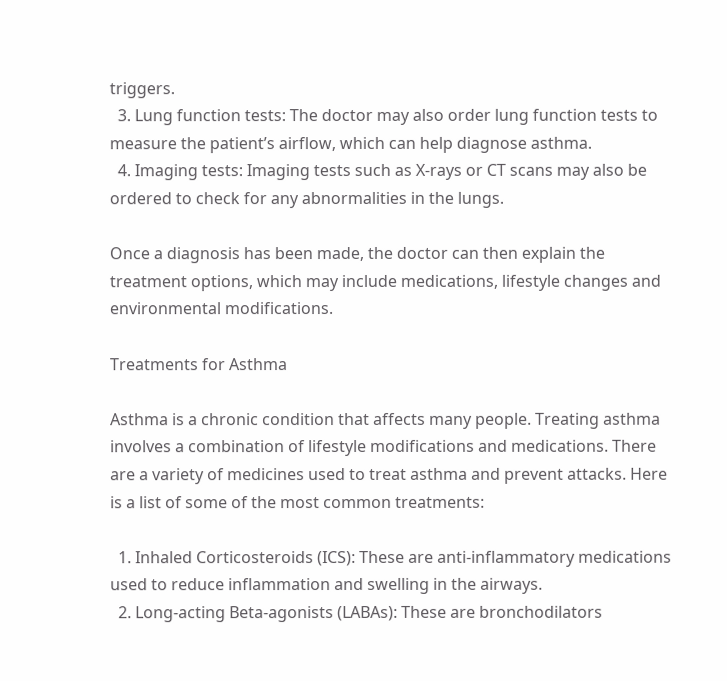triggers.
  3. Lung function tests: The doctor may also order lung function tests to measure the patient’s airflow, which can help diagnose asthma.
  4. Imaging tests: Imaging tests such as X-rays or CT scans may also be ordered to check for any abnormalities in the lungs.

Once a diagnosis has been made, the doctor can then explain the treatment options, which may include medications, lifestyle changes and environmental modifications.

Treatments for Asthma

Asthma is a chronic condition that affects many people. Treating asthma involves a combination of lifestyle modifications and medications. There are a variety of medicines used to treat asthma and prevent attacks. Here is a list of some of the most common treatments:

  1. Inhaled Corticosteroids (ICS): These are anti-inflammatory medications used to reduce inflammation and swelling in the airways.
  2. Long-acting Beta-agonists (LABAs): These are bronchodilators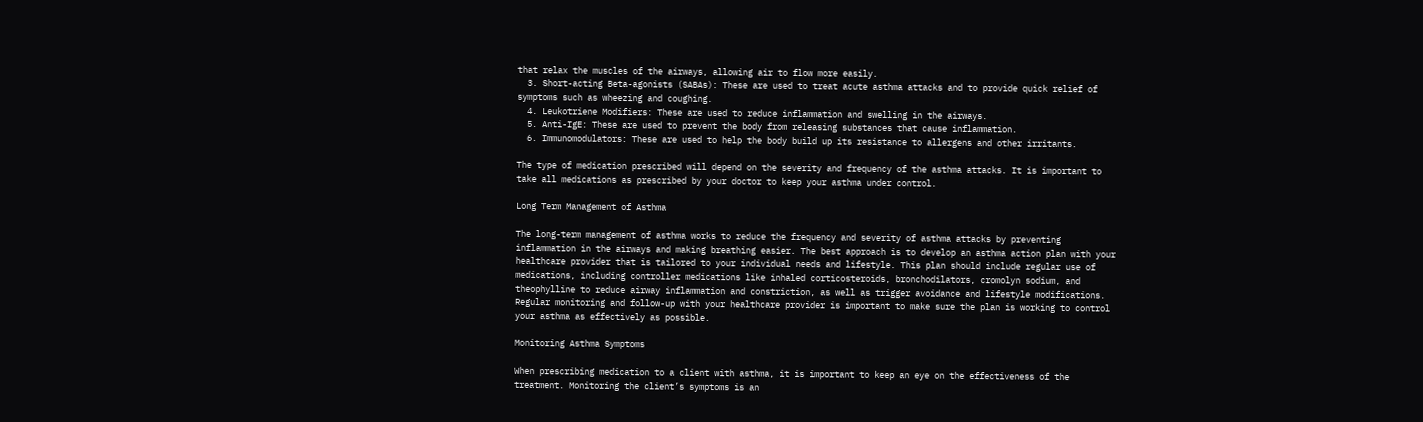that relax the muscles of the airways, allowing air to flow more easily.
  3. Short-acting Beta-agonists (SABAs): These are used to treat acute asthma attacks and to provide quick relief of symptoms such as wheezing and coughing.
  4. Leukotriene Modifiers: These are used to reduce inflammation and swelling in the airways.
  5. Anti-IgE: These are used to prevent the body from releasing substances that cause inflammation.
  6. Immunomodulators: These are used to help the body build up its resistance to allergens and other irritants.

The type of medication prescribed will depend on the severity and frequency of the asthma attacks. It is important to take all medications as prescribed by your doctor to keep your asthma under control.

Long Term Management of Asthma

The long-term management of asthma works to reduce the frequency and severity of asthma attacks by preventing inflammation in the airways and making breathing easier. The best approach is to develop an asthma action plan with your healthcare provider that is tailored to your individual needs and lifestyle. This plan should include regular use of medications, including controller medications like inhaled corticosteroids, bronchodilators, cromolyn sodium, and theophylline to reduce airway inflammation and constriction, as well as trigger avoidance and lifestyle modifications. Regular monitoring and follow-up with your healthcare provider is important to make sure the plan is working to control your asthma as effectively as possible.

Monitoring Asthma Symptoms

When prescribing medication to a client with asthma, it is important to keep an eye on the effectiveness of the treatment. Monitoring the client’s symptoms is an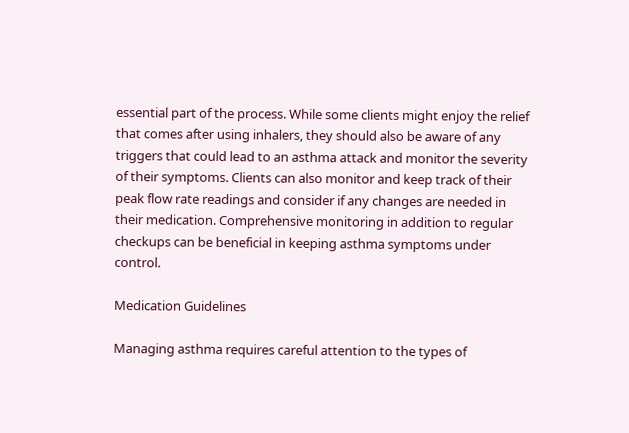essential part of the process. While some clients might enjoy the relief that comes after using inhalers, they should also be aware of any triggers that could lead to an asthma attack and monitor the severity of their symptoms. Clients can also monitor and keep track of their peak flow rate readings and consider if any changes are needed in their medication. Comprehensive monitoring in addition to regular checkups can be beneficial in keeping asthma symptoms under control.

Medication Guidelines

Managing asthma requires careful attention to the types of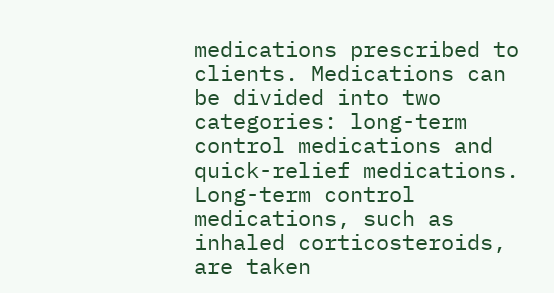medications prescribed to clients. Medications can be divided into two categories: long-term control medications and quick-relief medications. Long-term control medications, such as inhaled corticosteroids, are taken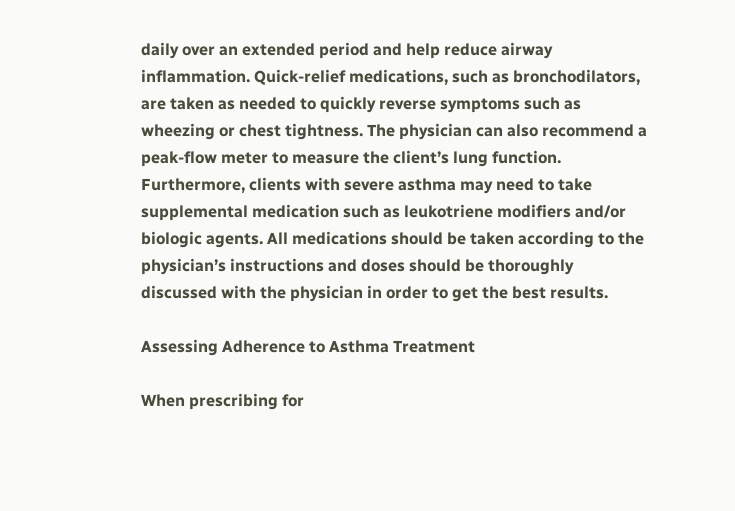daily over an extended period and help reduce airway inflammation. Quick-relief medications, such as bronchodilators, are taken as needed to quickly reverse symptoms such as wheezing or chest tightness. The physician can also recommend a peak-flow meter to measure the client’s lung function. Furthermore, clients with severe asthma may need to take supplemental medication such as leukotriene modifiers and/or biologic agents. All medications should be taken according to the physician’s instructions and doses should be thoroughly discussed with the physician in order to get the best results.

Assessing Adherence to Asthma Treatment

When prescribing for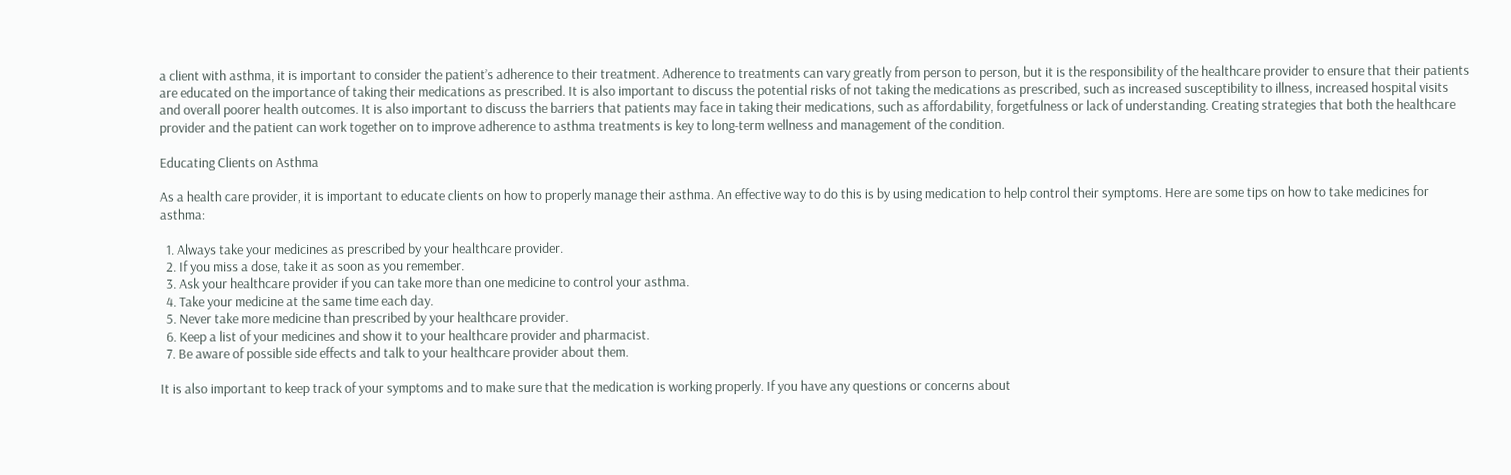a client with asthma, it is important to consider the patient’s adherence to their treatment. Adherence to treatments can vary greatly from person to person, but it is the responsibility of the healthcare provider to ensure that their patients are educated on the importance of taking their medications as prescribed. It is also important to discuss the potential risks of not taking the medications as prescribed, such as increased susceptibility to illness, increased hospital visits and overall poorer health outcomes. It is also important to discuss the barriers that patients may face in taking their medications, such as affordability, forgetfulness or lack of understanding. Creating strategies that both the healthcare provider and the patient can work together on to improve adherence to asthma treatments is key to long-term wellness and management of the condition.

Educating Clients on Asthma

As a health care provider, it is important to educate clients on how to properly manage their asthma. An effective way to do this is by using medication to help control their symptoms. Here are some tips on how to take medicines for asthma:

  1. Always take your medicines as prescribed by your healthcare provider.
  2. If you miss a dose, take it as soon as you remember.
  3. Ask your healthcare provider if you can take more than one medicine to control your asthma.
  4. Take your medicine at the same time each day.
  5. Never take more medicine than prescribed by your healthcare provider.
  6. Keep a list of your medicines and show it to your healthcare provider and pharmacist.
  7. Be aware of possible side effects and talk to your healthcare provider about them.

It is also important to keep track of your symptoms and to make sure that the medication is working properly. If you have any questions or concerns about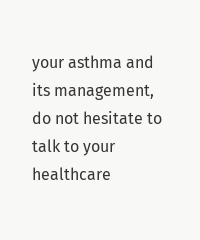your asthma and its management, do not hesitate to talk to your healthcare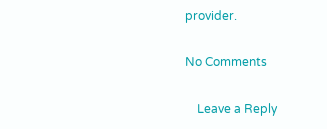provider.

No Comments

    Leave a Reply